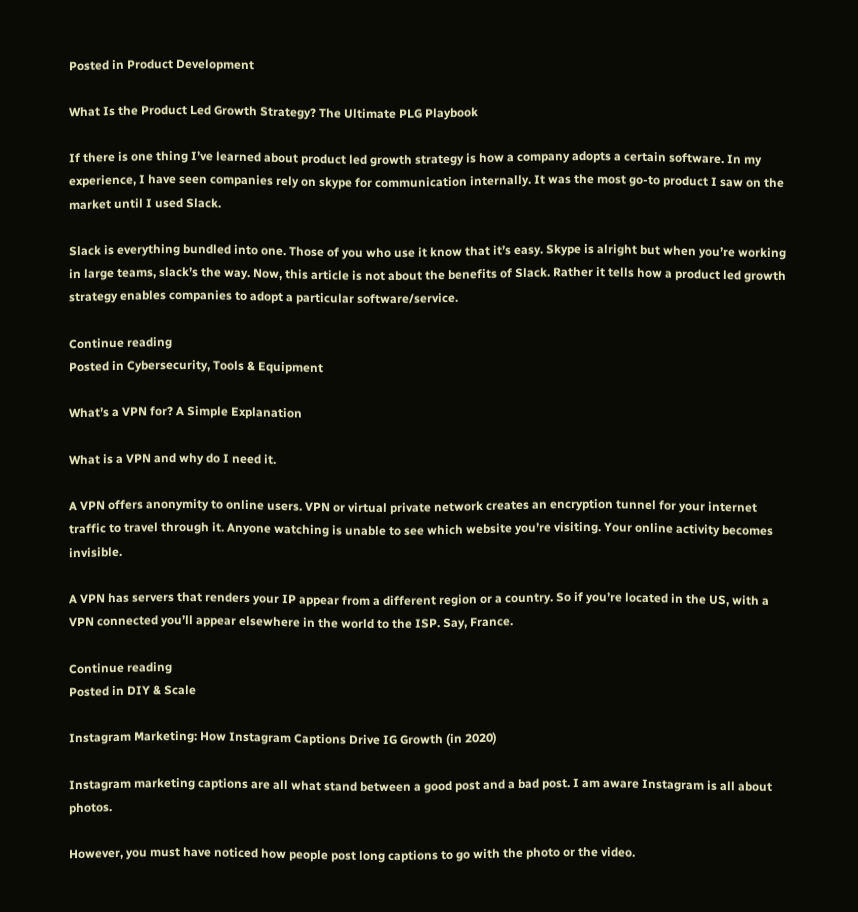Posted in Product Development

What Is the Product Led Growth Strategy? The Ultimate PLG Playbook

If there is one thing I’ve learned about product led growth strategy is how a company adopts a certain software. In my experience, I have seen companies rely on skype for communication internally. It was the most go-to product I saw on the market until I used Slack.

Slack is everything bundled into one. Those of you who use it know that it’s easy. Skype is alright but when you’re working in large teams, slack’s the way. Now, this article is not about the benefits of Slack. Rather it tells how a product led growth strategy enables companies to adopt a particular software/service.

Continue reading
Posted in Cybersecurity, Tools & Equipment

What’s a VPN for? A Simple Explanation

What is a VPN and why do I need it.

A VPN offers anonymity to online users. VPN or virtual private network creates an encryption tunnel for your internet traffic to travel through it. Anyone watching is unable to see which website you’re visiting. Your online activity becomes invisible.

A VPN has servers that renders your IP appear from a different region or a country. So if you’re located in the US, with a VPN connected you’ll appear elsewhere in the world to the ISP. Say, France.

Continue reading
Posted in DIY & Scale

Instagram Marketing: How Instagram Captions Drive IG Growth (in 2020)

Instagram marketing captions are all what stand between a good post and a bad post. I am aware Instagram is all about photos.

However, you must have noticed how people post long captions to go with the photo or the video.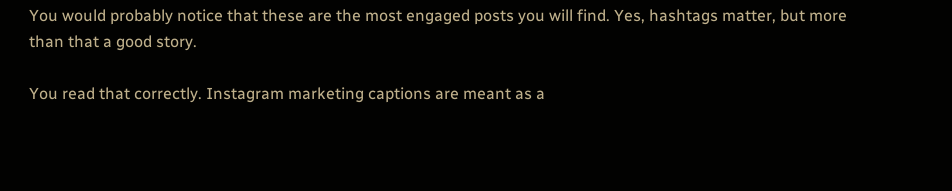You would probably notice that these are the most engaged posts you will find. Yes, hashtags matter, but more than that a good story.

You read that correctly. Instagram marketing captions are meant as a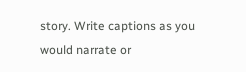story. Write captions as you would narrate or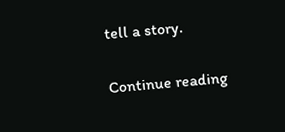tell a story.

Continue reading